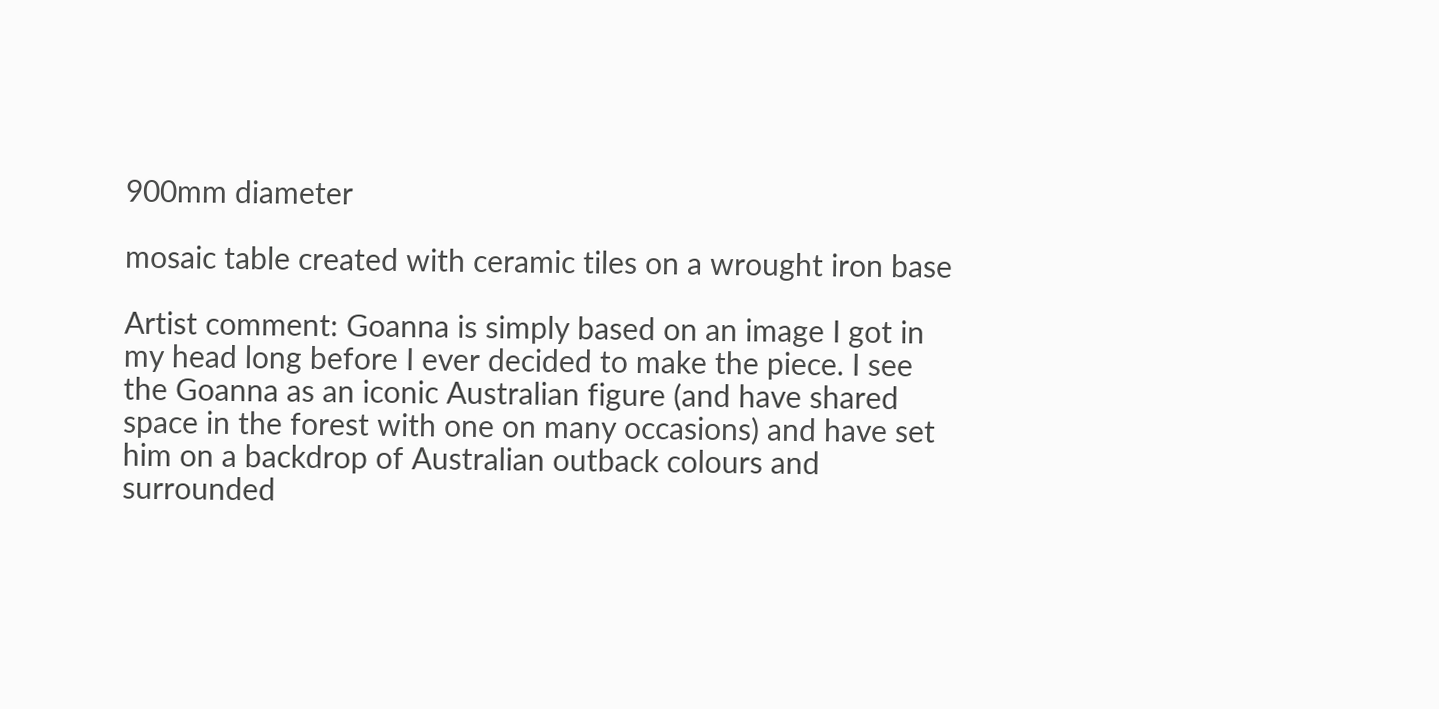900mm diameter

mosaic table created with ceramic tiles on a wrought iron base

Artist comment: Goanna is simply based on an image I got in my head long before I ever decided to make the piece. I see the Goanna as an iconic Australian figure (and have shared space in the forest with one on many occasions) and have set him on a backdrop of Australian outback colours and surrounded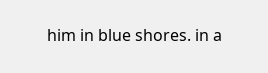him in blue shores. in a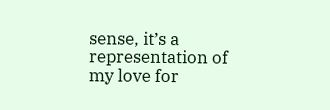sense, it’s a representation of my love for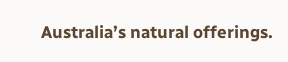Australia’s natural offerings.